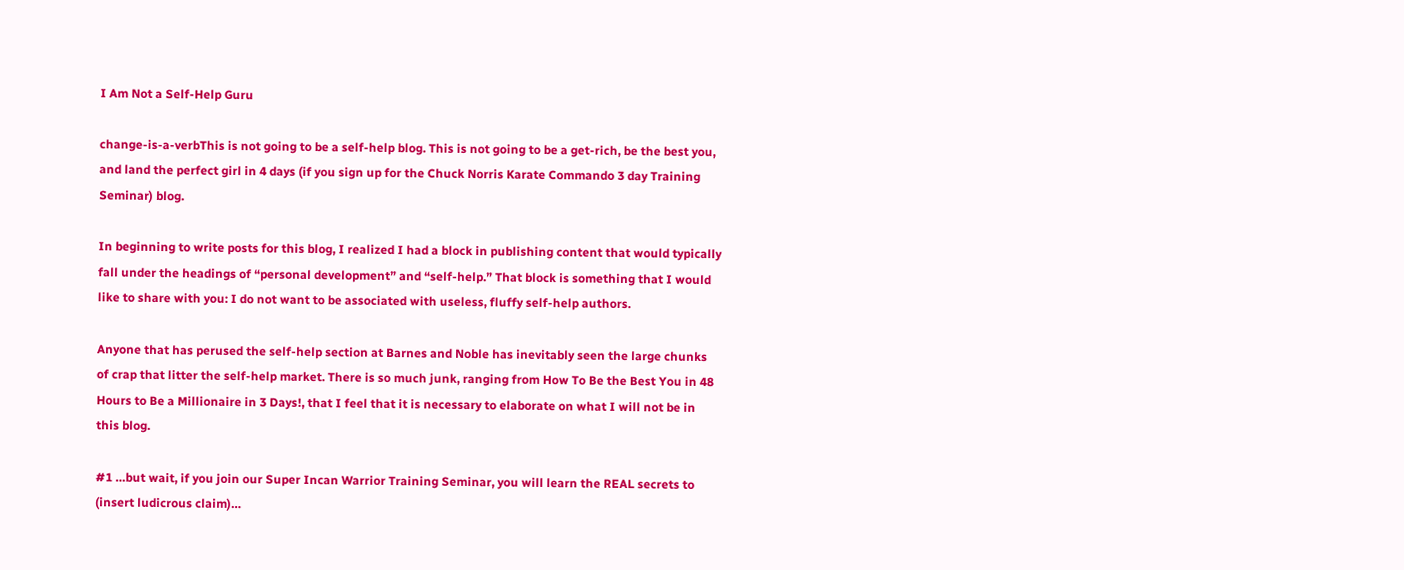I Am Not a Self-Help Guru

change-is-a-verbThis is not going to be a self-help blog. This is not going to be a get-rich, be the best you, and land the perfect girl in 4 days (if you sign up for the Chuck Norris Karate Commando 3 day Training Seminar) blog.

In beginning to write posts for this blog, I realized I had a block in publishing content that would typically fall under the headings of “personal development” and “self-help.” That block is something that I would like to share with you: I do not want to be associated with useless, fluffy self-help authors.

Anyone that has perused the self-help section at Barnes and Noble has inevitably seen the large chunks of crap that litter the self-help market. There is so much junk, ranging from How To Be the Best You in 48 Hours to Be a Millionaire in 3 Days!, that I feel that it is necessary to elaborate on what I will not be in this blog.

#1 …but wait, if you join our Super Incan Warrior Training Seminar, you will learn the REAL secrets to (insert ludicrous claim)…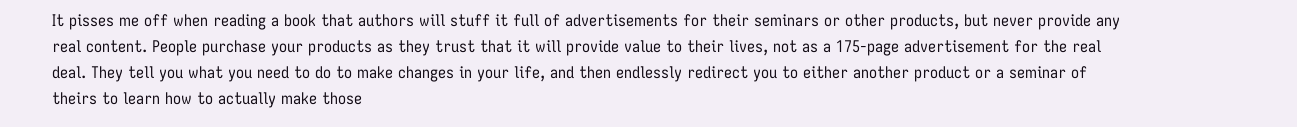It pisses me off when reading a book that authors will stuff it full of advertisements for their seminars or other products, but never provide any real content. People purchase your products as they trust that it will provide value to their lives, not as a 175-page advertisement for the real deal. They tell you what you need to do to make changes in your life, and then endlessly redirect you to either another product or a seminar of theirs to learn how to actually make those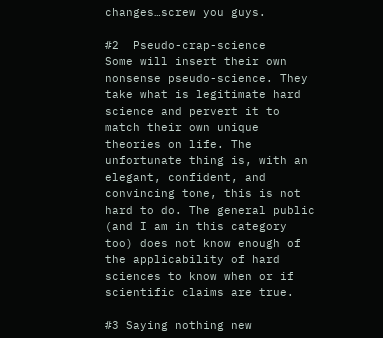changes…screw you guys.

#2  Pseudo-crap-science
Some will insert their own nonsense pseudo-science. They take what is legitimate hard science and pervert it to match their own unique theories on life. The unfortunate thing is, with an elegant, confident, and convincing tone, this is not hard to do. The general public (and I am in this category too) does not know enough of the applicability of hard sciences to know when or if scientific claims are true.

#3 Saying nothing new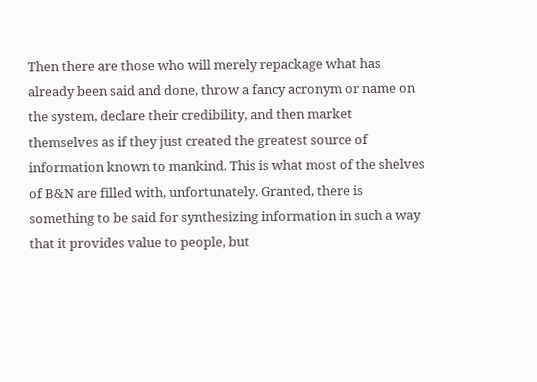Then there are those who will merely repackage what has already been said and done, throw a fancy acronym or name on the system, declare their credibility, and then market themselves as if they just created the greatest source of information known to mankind. This is what most of the shelves of B&N are filled with, unfortunately. Granted, there is something to be said for synthesizing information in such a way that it provides value to people, but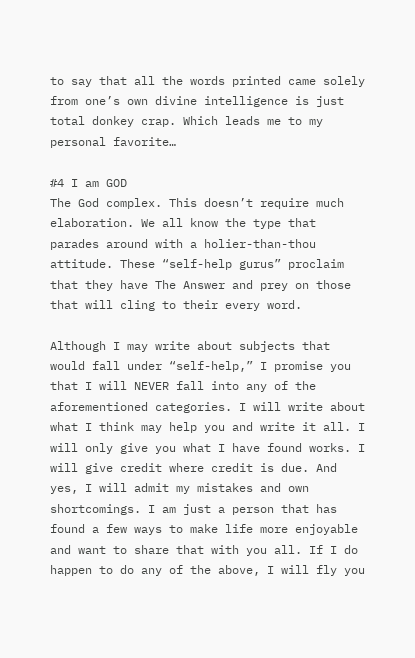to say that all the words printed came solely from one’s own divine intelligence is just total donkey crap. Which leads me to my personal favorite…

#4 I am GOD
The God complex. This doesn’t require much elaboration. We all know the type that parades around with a holier-than-thou attitude. These “self-help gurus” proclaim that they have The Answer and prey on those that will cling to their every word.

Although I may write about subjects that would fall under “self-help,” I promise you that I will NEVER fall into any of the aforementioned categories. I will write about what I think may help you and write it all. I will only give you what I have found works. I will give credit where credit is due. And yes, I will admit my mistakes and own shortcomings. I am just a person that has found a few ways to make life more enjoyable and want to share that with you all. If I do happen to do any of the above, I will fly you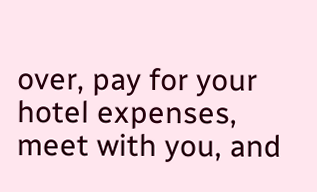over, pay for your hotel expenses, meet with you, and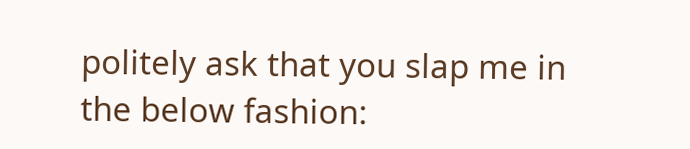politely ask that you slap me in the below fashion: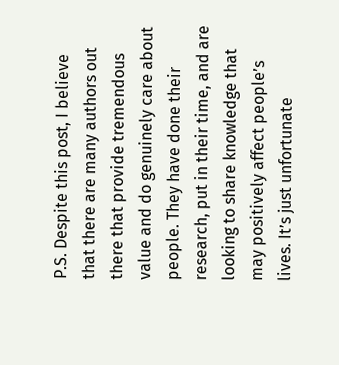P.S. Despite this post, I believe that there are many authors out there that provide tremendous value and do genuinely care about people. They have done their research, put in their time, and are looking to share knowledge that may positively affect people’s lives. It’s just unfortunate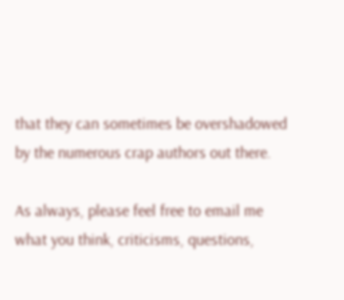that they can sometimes be overshadowed by the numerous crap authors out there.

As always, please feel free to email me what you think, criticisms, questions,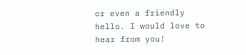or even a friendly hello. I would love to hear from you!